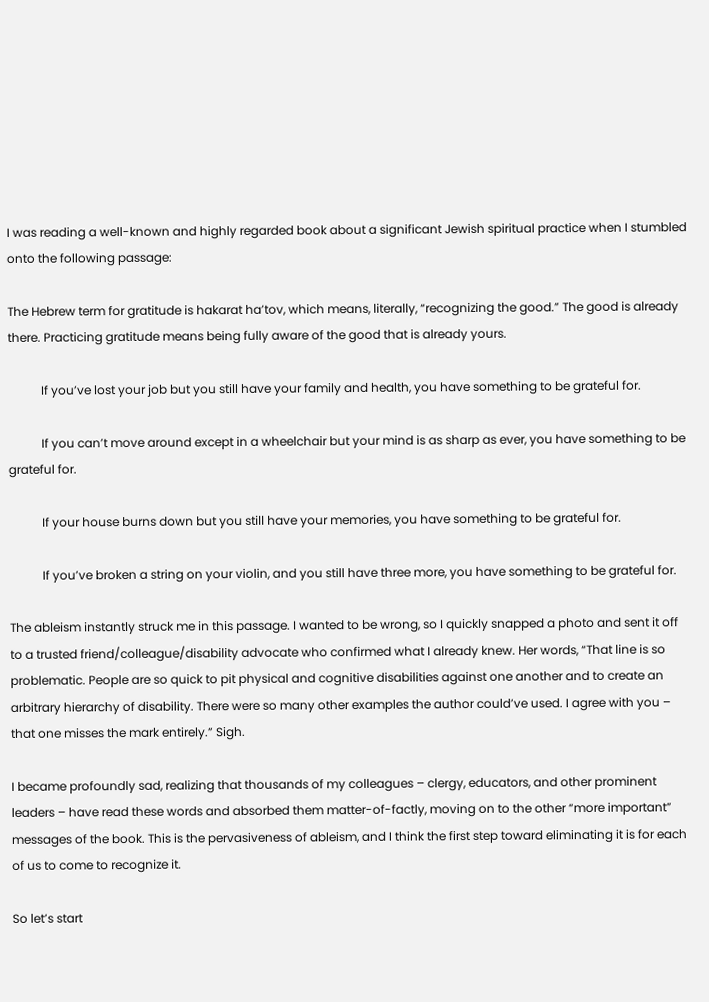I was reading a well-known and highly regarded book about a significant Jewish spiritual practice when I stumbled onto the following passage:

The Hebrew term for gratitude is hakarat ha’tov, which means, literally, “recognizing the good.” The good is already there. Practicing gratitude means being fully aware of the good that is already yours.

           If you’ve lost your job but you still have your family and health, you have something to be grateful for.

           If you can’t move around except in a wheelchair but your mind is as sharp as ever, you have something to be grateful for.

           If your house burns down but you still have your memories, you have something to be grateful for.

           If you’ve broken a string on your violin, and you still have three more, you have something to be grateful for.

The ableism instantly struck me in this passage. I wanted to be wrong, so I quickly snapped a photo and sent it off to a trusted friend/colleague/disability advocate who confirmed what I already knew. Her words, “That line is so problematic. People are so quick to pit physical and cognitive disabilities against one another and to create an arbitrary hierarchy of disability. There were so many other examples the author could’ve used. I agree with you – that one misses the mark entirely.” Sigh.

I became profoundly sad, realizing that thousands of my colleagues – clergy, educators, and other prominent leaders – have read these words and absorbed them matter-of-factly, moving on to the other “more important” messages of the book. This is the pervasiveness of ableism, and I think the first step toward eliminating it is for each of us to come to recognize it.

So let’s start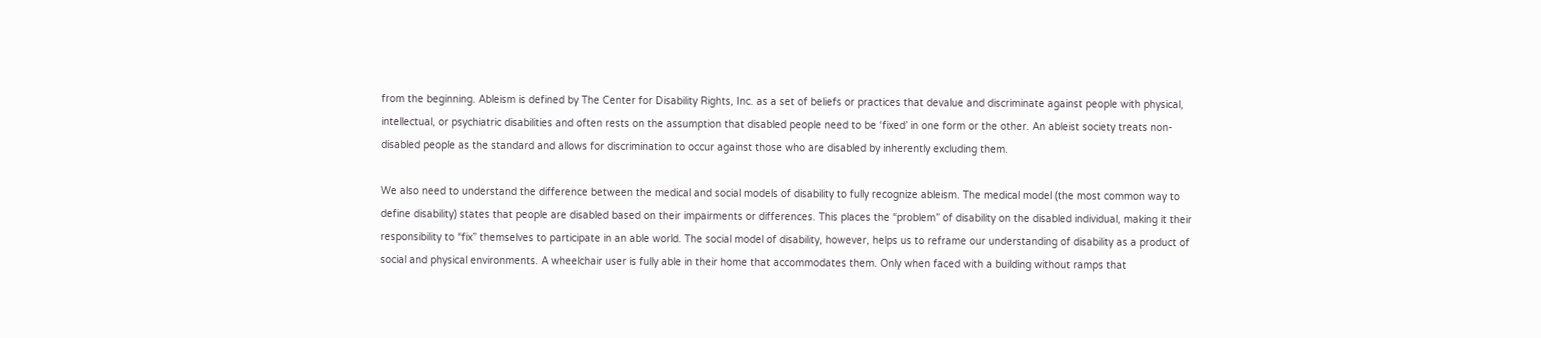from the beginning. Ableism is defined by The Center for Disability Rights, Inc. as a set of beliefs or practices that devalue and discriminate against people with physical, intellectual, or psychiatric disabilities and often rests on the assumption that disabled people need to be ‘fixed’ in one form or the other. An ableist society treats non-disabled people as the standard and allows for discrimination to occur against those who are disabled by inherently excluding them.

We also need to understand the difference between the medical and social models of disability to fully recognize ableism. The medical model (the most common way to define disability) states that people are disabled based on their impairments or differences. This places the “problem” of disability on the disabled individual, making it their responsibility to “fix” themselves to participate in an able world. The social model of disability, however, helps us to reframe our understanding of disability as a product of social and physical environments. A wheelchair user is fully able in their home that accommodates them. Only when faced with a building without ramps that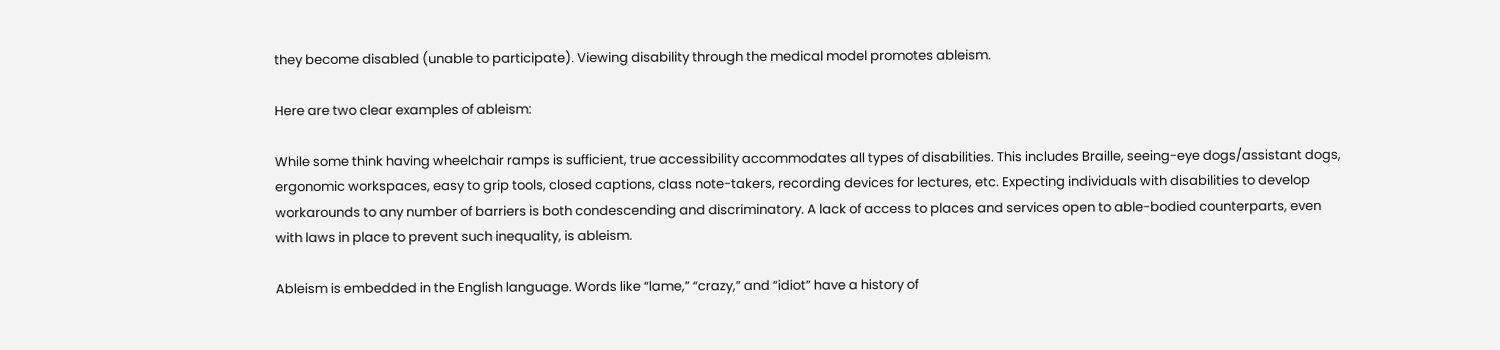they become disabled (unable to participate). Viewing disability through the medical model promotes ableism.

Here are two clear examples of ableism:

While some think having wheelchair ramps is sufficient, true accessibility accommodates all types of disabilities. This includes Braille, seeing-eye dogs/assistant dogs, ergonomic workspaces, easy to grip tools, closed captions, class note-takers, recording devices for lectures, etc. Expecting individuals with disabilities to develop workarounds to any number of barriers is both condescending and discriminatory. A lack of access to places and services open to able-bodied counterparts, even with laws in place to prevent such inequality, is ableism.

Ableism is embedded in the English language. Words like “lame,” “crazy,” and “idiot” have a history of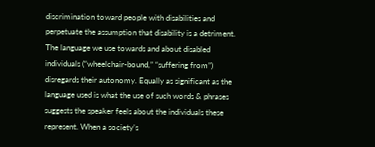discrimination toward people with disabilities and perpetuate the assumption that disability is a detriment. The language we use towards and about disabled individuals (“wheelchair-bound,” “suffering from”) disregards their autonomy. Equally as significant as the language used is what the use of such words & phrases suggests the speaker feels about the individuals these represent. When a society’s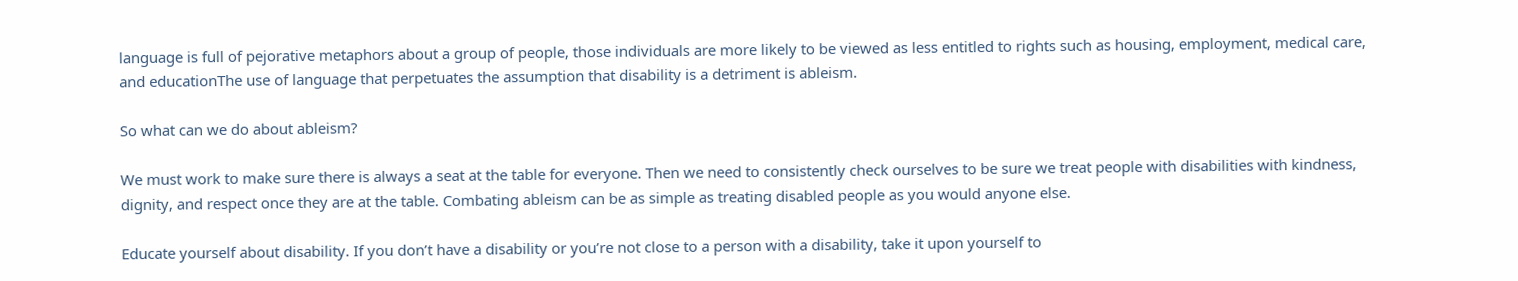language is full of pejorative metaphors about a group of people, those individuals are more likely to be viewed as less entitled to rights such as housing, employment, medical care, and educationThe use of language that perpetuates the assumption that disability is a detriment is ableism.

So what can we do about ableism?

We must work to make sure there is always a seat at the table for everyone. Then we need to consistently check ourselves to be sure we treat people with disabilities with kindness, dignity, and respect once they are at the table. Combating ableism can be as simple as treating disabled people as you would anyone else.

Educate yourself about disability. If you don’t have a disability or you’re not close to a person with a disability, take it upon yourself to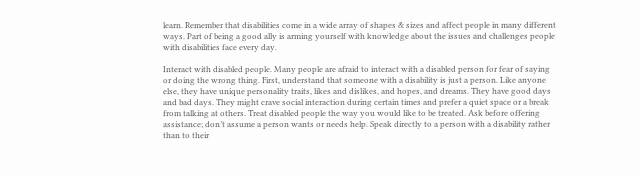learn. Remember that disabilities come in a wide array of shapes & sizes and affect people in many different ways. Part of being a good ally is arming yourself with knowledge about the issues and challenges people with disabilities face every day.

Interact with disabled people. Many people are afraid to interact with a disabled person for fear of saying or doing the wrong thing. First, understand that someone with a disability is just a person. Like anyone else, they have unique personality traits, likes and dislikes, and hopes, and dreams. They have good days and bad days. They might crave social interaction during certain times and prefer a quiet space or a break from talking at others. Treat disabled people the way you would like to be treated. Ask before offering assistance; don’t assume a person wants or needs help. Speak directly to a person with a disability rather than to their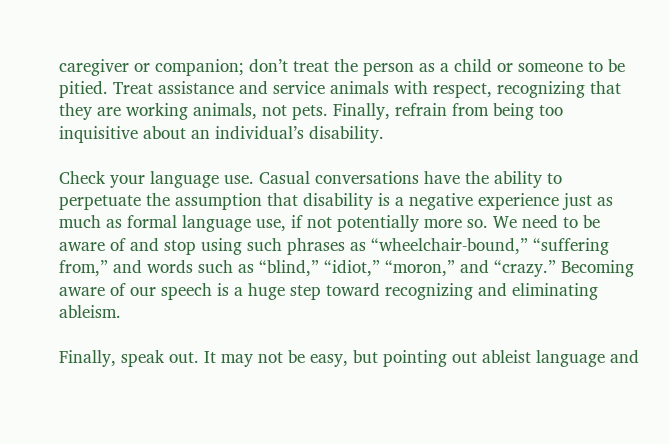caregiver or companion; don’t treat the person as a child or someone to be pitied. Treat assistance and service animals with respect, recognizing that they are working animals, not pets. Finally, refrain from being too inquisitive about an individual’s disability.

Check your language use. Casual conversations have the ability to perpetuate the assumption that disability is a negative experience just as much as formal language use, if not potentially more so. We need to be aware of and stop using such phrases as “wheelchair-bound,” “suffering from,” and words such as “blind,” “idiot,” “moron,” and “crazy.” Becoming aware of our speech is a huge step toward recognizing and eliminating ableism.

Finally, speak out. It may not be easy, but pointing out ableist language and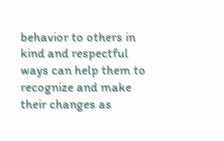behavior to others in kind and respectful ways can help them to recognize and make their changes as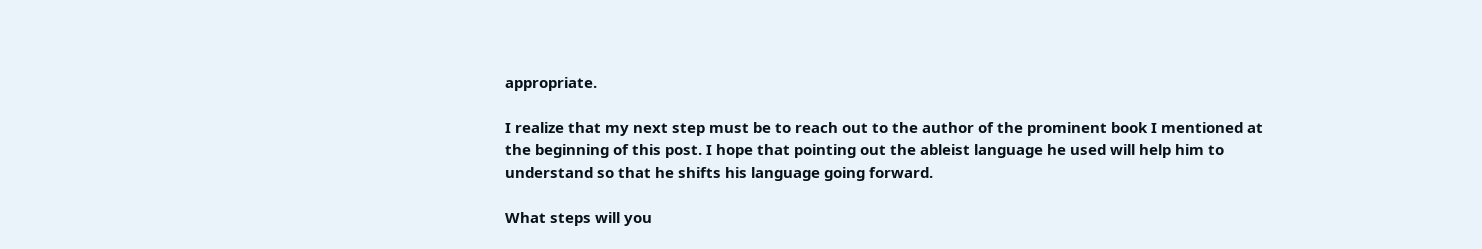appropriate.

I realize that my next step must be to reach out to the author of the prominent book I mentioned at the beginning of this post. I hope that pointing out the ableist language he used will help him to understand so that he shifts his language going forward.

What steps will you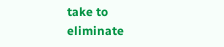take to eliminate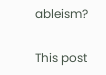ableism?

This post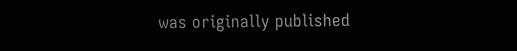was originally published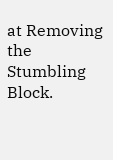at Removing the Stumbling Block.